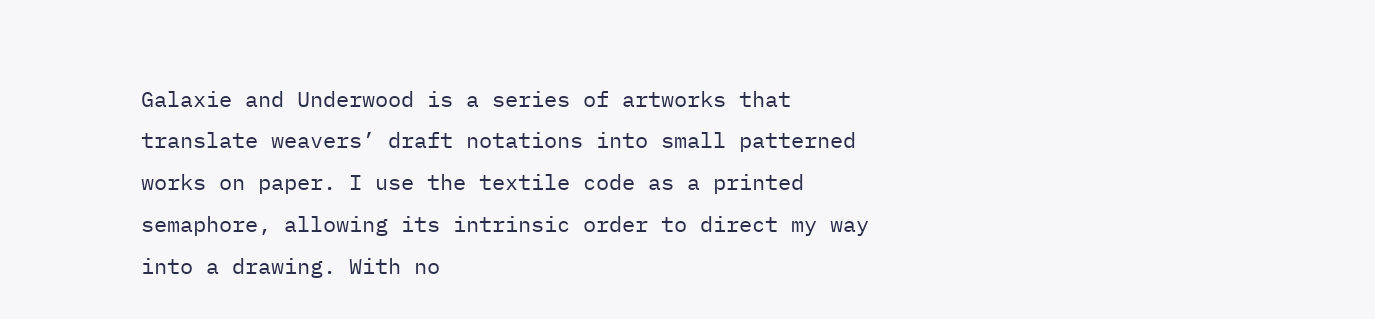Galaxie and Underwood is a series of artworks that translate weavers’ draft notations into small patterned works on paper. I use the textile code as a printed semaphore, allowing its intrinsic order to direct my way into a drawing. With no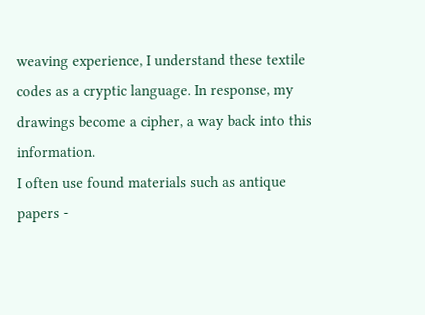weaving experience, I understand these textile codes as a cryptic language. In response, my drawings become a cipher, a way back into this information.
I often use found materials such as antique papers -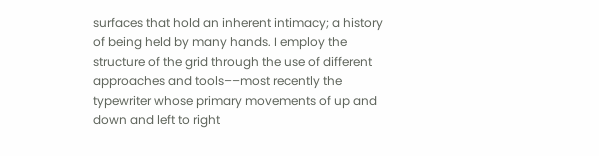surfaces that hold an inherent intimacy; a history of being held by many hands. I employ the structure of the grid through the use of different approaches and tools––most recently the typewriter whose primary movements of up and down and left to right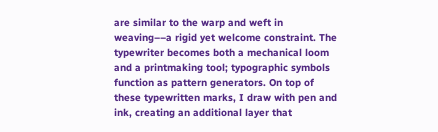are similar to the warp and weft in weaving––a rigid yet welcome constraint. The typewriter becomes both a mechanical loom and a printmaking tool; typographic symbols function as pattern generators. On top of these typewritten marks, I draw with pen and ink, creating an additional layer that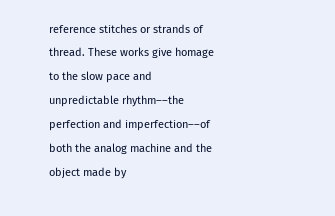reference stitches or strands of thread. These works give homage to the slow pace and unpredictable rhythm––the perfection and imperfection––of both the analog machine and the object made by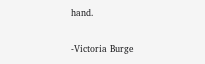hand.

-Victoria Burge